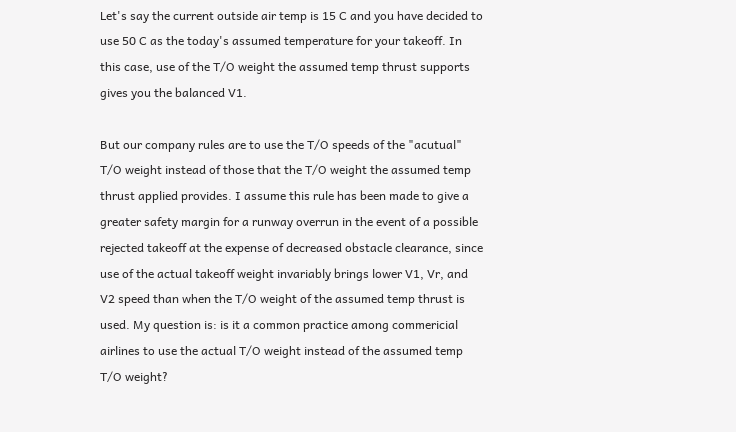Let's say the current outside air temp is 15 C and you have decided to use 50 C as the today's assumed temperature for your takeoff. In this case, use of the T/O weight the assumed temp thrust supports gives you the balanced V1.

But our company rules are to use the T/O speeds of the "acutual" T/O weight instead of those that the T/O weight the assumed temp thrust applied provides. I assume this rule has been made to give a greater safety margin for a runway overrun in the event of a possible rejected takeoff at the expense of decreased obstacle clearance, since use of the actual takeoff weight invariably brings lower V1, Vr, and V2 speed than when the T/O weight of the assumed temp thrust is used. My question is: is it a common practice among commericial airlines to use the actual T/O weight instead of the assumed temp T/O weight?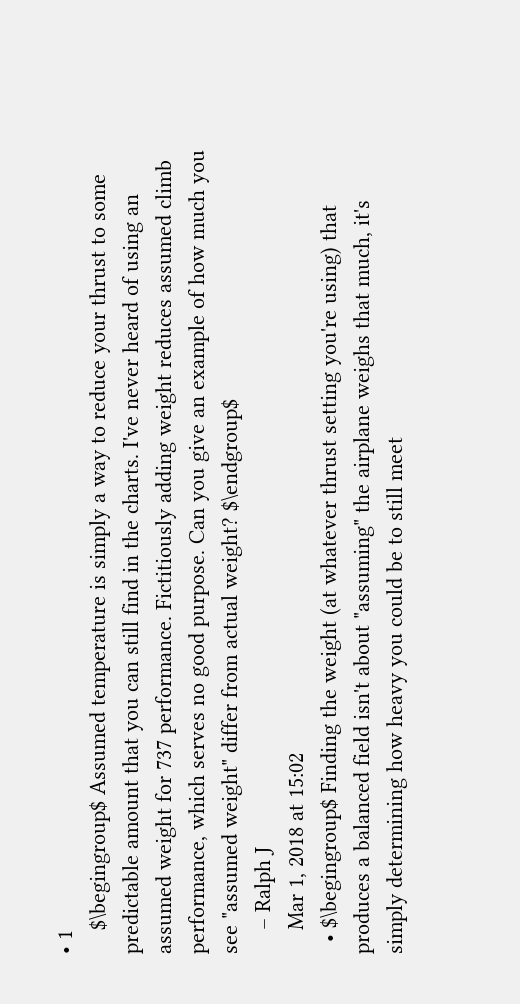• 1
    $\begingroup$ Assumed temperature is simply a way to reduce your thrust to some predictable amount that you can still find in the charts. I've never heard of using an assumed weight for 737 performance. Fictitiously adding weight reduces assumed climb performance, which serves no good purpose. Can you give an example of how much you see "assumed weight" differ from actual weight? $\endgroup$
    – Ralph J
    Mar 1, 2018 at 15:02
  • $\begingroup$ Finding the weight (at whatever thrust setting you're using) that produces a balanced field isn't about "assuming" the airplane weighs that much, it's simply determining how heavy you could be to still meet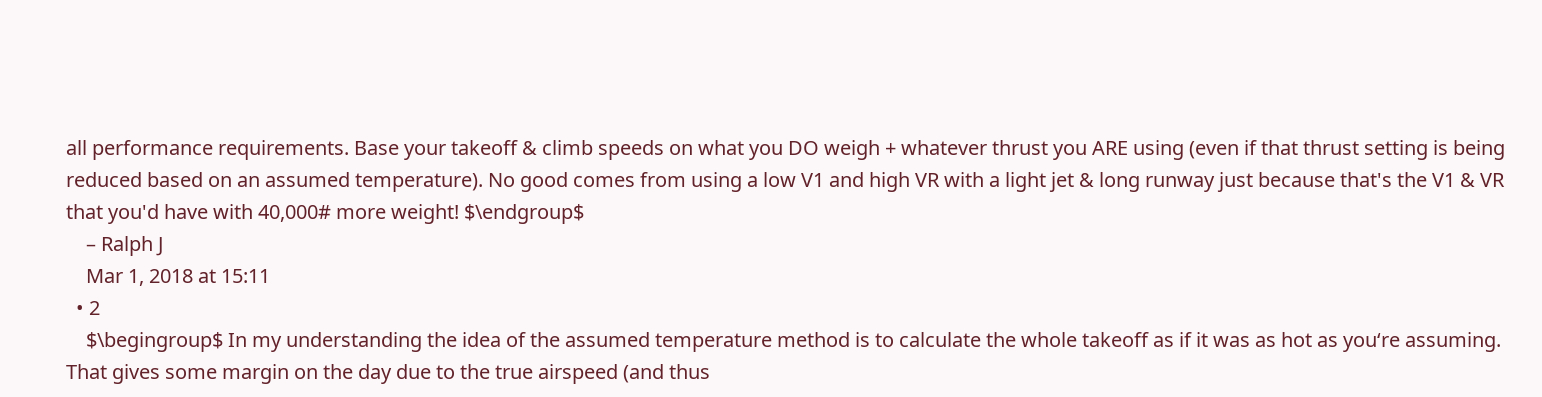all performance requirements. Base your takeoff & climb speeds on what you DO weigh + whatever thrust you ARE using (even if that thrust setting is being reduced based on an assumed temperature). No good comes from using a low V1 and high VR with a light jet & long runway just because that's the V1 & VR that you'd have with 40,000# more weight! $\endgroup$
    – Ralph J
    Mar 1, 2018 at 15:11
  • 2
    $\begingroup$ In my understanding the idea of the assumed temperature method is to calculate the whole takeoff as if it was as hot as you‘re assuming. That gives some margin on the day due to the true airspeed (and thus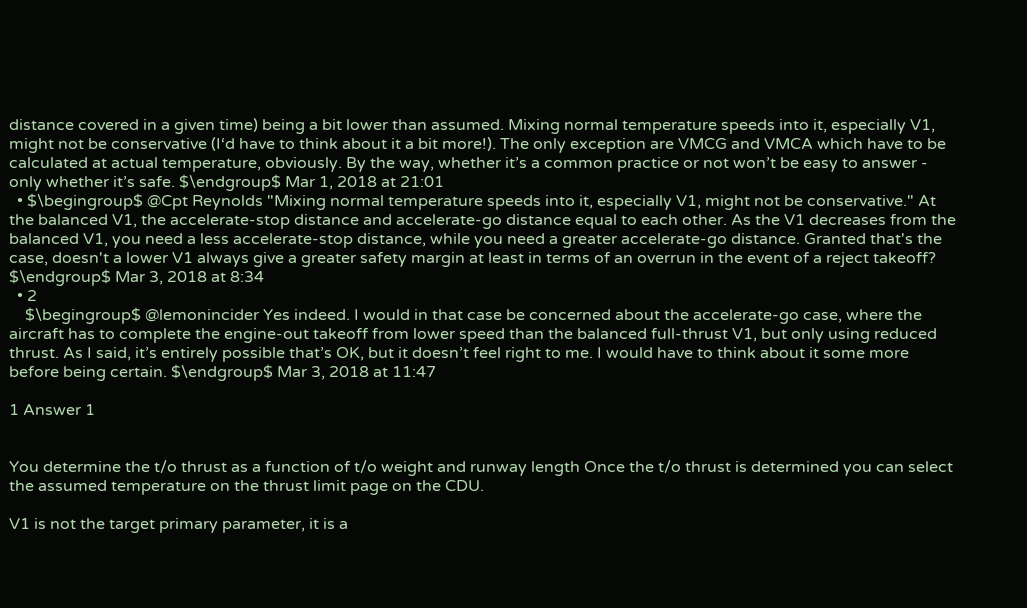distance covered in a given time) being a bit lower than assumed. Mixing normal temperature speeds into it, especially V1, might not be conservative (I‘d have to think about it a bit more!). The only exception are VMCG and VMCA which have to be calculated at actual temperature, obviously. By the way, whether it’s a common practice or not won’t be easy to answer - only whether it’s safe. $\endgroup$ Mar 1, 2018 at 21:01
  • $\begingroup$ @Cpt Reynolds "Mixing normal temperature speeds into it, especially V1, might not be conservative." At the balanced V1, the accelerate-stop distance and accelerate-go distance equal to each other. As the V1 decreases from the balanced V1, you need a less accelerate-stop distance, while you need a greater accelerate-go distance. Granted that's the case, doesn't a lower V1 always give a greater safety margin at least in terms of an overrun in the event of a reject takeoff? $\endgroup$ Mar 3, 2018 at 8:34
  • 2
    $\begingroup$ @lemonincider Yes indeed. I would in that case be concerned about the accelerate-go case, where the aircraft has to complete the engine-out takeoff from lower speed than the balanced full-thrust V1, but only using reduced thrust. As I said, it’s entirely possible that’s OK, but it doesn’t feel right to me. I would have to think about it some more before being certain. $\endgroup$ Mar 3, 2018 at 11:47

1 Answer 1


You determine the t/o thrust as a function of t/o weight and runway length Once the t/o thrust is determined you can select the assumed temperature on the thrust limit page on the CDU.

V1 is not the target primary parameter, it is a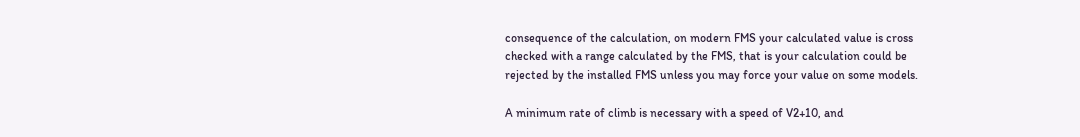consequence of the calculation, on modern FMS your calculated value is cross checked with a range calculated by the FMS, that is your calculation could be rejected by the installed FMS unless you may force your value on some models.

A minimum rate of climb is necessary with a speed of V2+10, and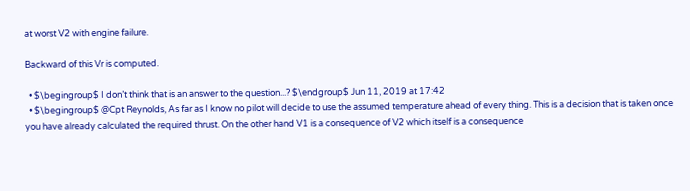at worst V2 with engine failure.

Backward of this Vr is computed.

  • $\begingroup$ I don’t think that is an answer to the question...? $\endgroup$ Jun 11, 2019 at 17:42
  • $\begingroup$ @Cpt Reynolds, As far as I know no pilot will decide to use the assumed temperature ahead of every thing. This is a decision that is taken once you have already calculated the required thrust. On the other hand V1 is a consequence of V2 which itself is a consequence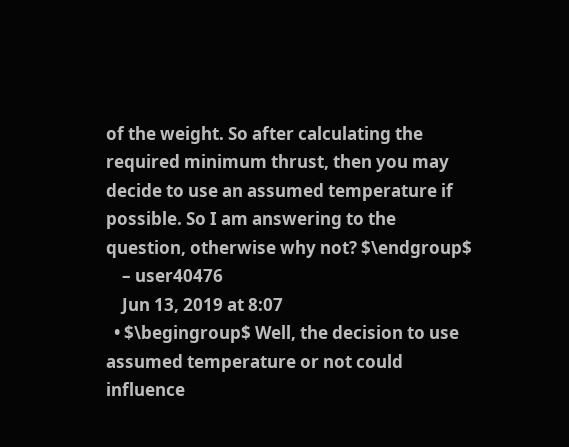of the weight. So after calculating the required minimum thrust, then you may decide to use an assumed temperature if possible. So I am answering to the question, otherwise why not? $\endgroup$
    – user40476
    Jun 13, 2019 at 8:07
  • $\begingroup$ Well, the decision to use assumed temperature or not could influence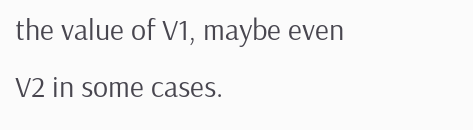the value of V1, maybe even V2 in some cases.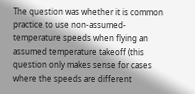The question was whether it is common practice to use non-assumed-temperature speeds when flying an assumed temperature takeoff (this question only makes sense for cases where the speeds are different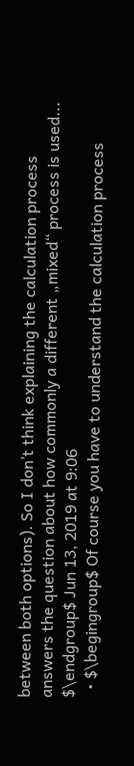between both options). So I don’t think explaining the calculation process answers the question about how commonly a different „mixed“ process is used... $\endgroup$ Jun 13, 2019 at 9:06
  • $\begingroup$ Of course you have to understand the calculation process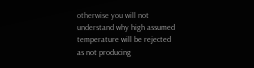otherwise you will not understand why high assumed temperature will be rejected as not producing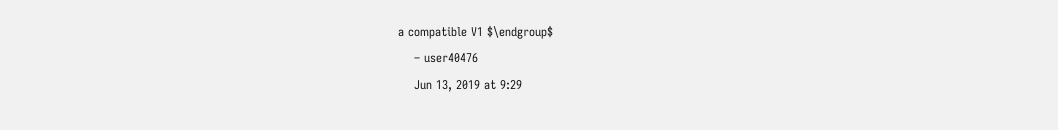a compatible V1 $\endgroup$
    – user40476
    Jun 13, 2019 at 9:29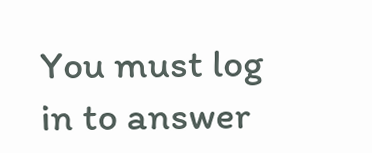You must log in to answer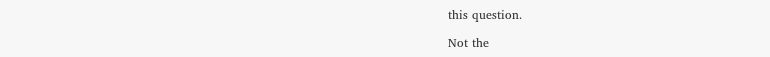this question.

Not the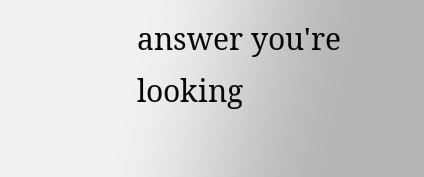answer you're looking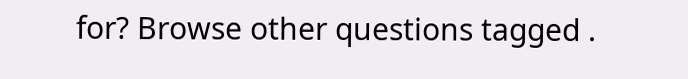for? Browse other questions tagged .